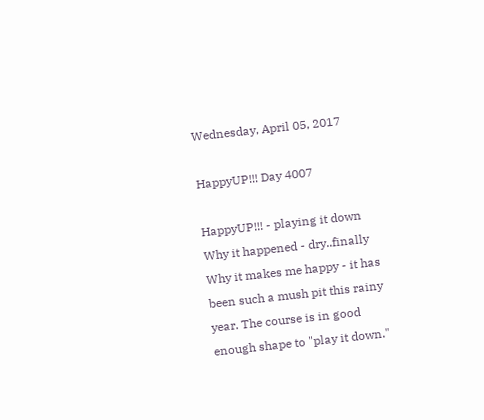Wednesday, April 05, 2017

HappyUP!!! Day 4007

HappyUP!!! - playing it down
Why it happened - dry..finally
Why it makes me happy - it has been such a mush pit this rainy year. The course is in good enough shape to "play it down."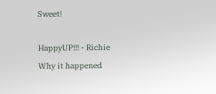Sweet!

HappyUP!!! - Richie
Why it happened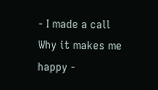- I made a call
Why it makes me happy -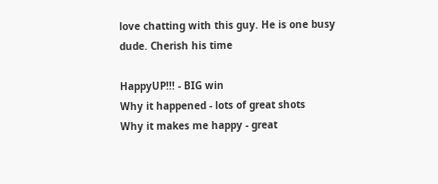love chatting with this guy. He is one busy dude. Cherish his time

HappyUP!!! - BIG win
Why it happened - lots of great shots
Why it makes me happy - great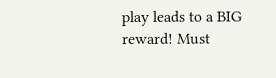play leads to a BIG reward! Must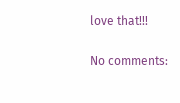love that!!!

No comments: